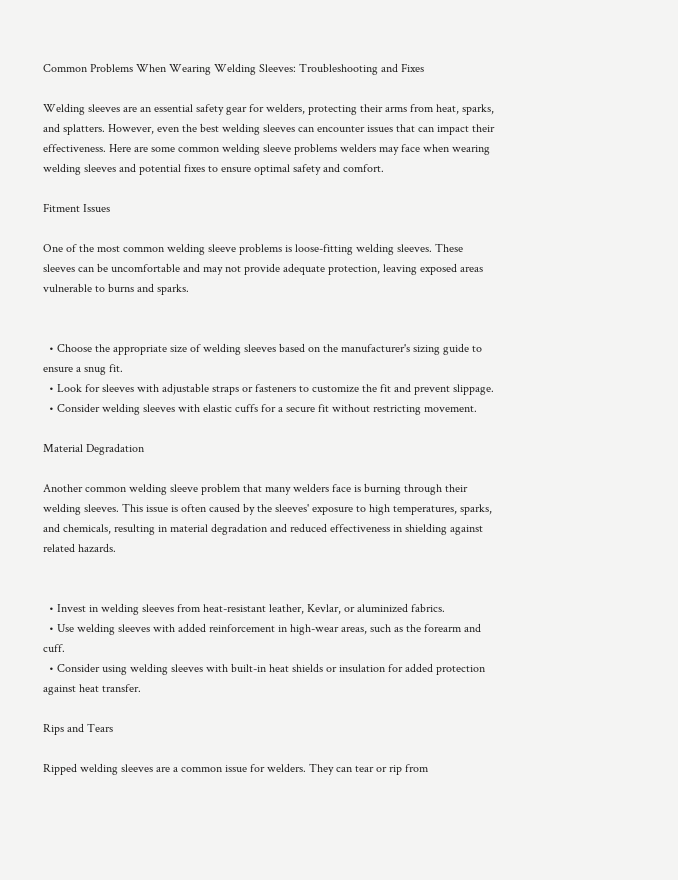Common Problems When Wearing Welding Sleeves: Troubleshooting and Fixes

Welding sleeves are an essential safety gear for welders, protecting their arms from heat, sparks, and splatters. However, even the best welding sleeves can encounter issues that can impact their effectiveness. Here are some common welding sleeve problems welders may face when wearing welding sleeves and potential fixes to ensure optimal safety and comfort.

Fitment Issues

One of the most common welding sleeve problems is loose-fitting welding sleeves. These sleeves can be uncomfortable and may not provide adequate protection, leaving exposed areas vulnerable to burns and sparks.


  • Choose the appropriate size of welding sleeves based on the manufacturer's sizing guide to ensure a snug fit.
  • Look for sleeves with adjustable straps or fasteners to customize the fit and prevent slippage.
  • Consider welding sleeves with elastic cuffs for a secure fit without restricting movement.

Material Degradation

Another common welding sleeve problem that many welders face is burning through their welding sleeves. This issue is often caused by the sleeves' exposure to high temperatures, sparks, and chemicals, resulting in material degradation and reduced effectiveness in shielding against related hazards.


  • Invest in welding sleeves from heat-resistant leather, Kevlar, or aluminized fabrics.
  • Use welding sleeves with added reinforcement in high-wear areas, such as the forearm and cuff.
  • Consider using welding sleeves with built-in heat shields or insulation for added protection against heat transfer.

Rips and Tears

Ripped welding sleeves are a common issue for welders. They can tear or rip from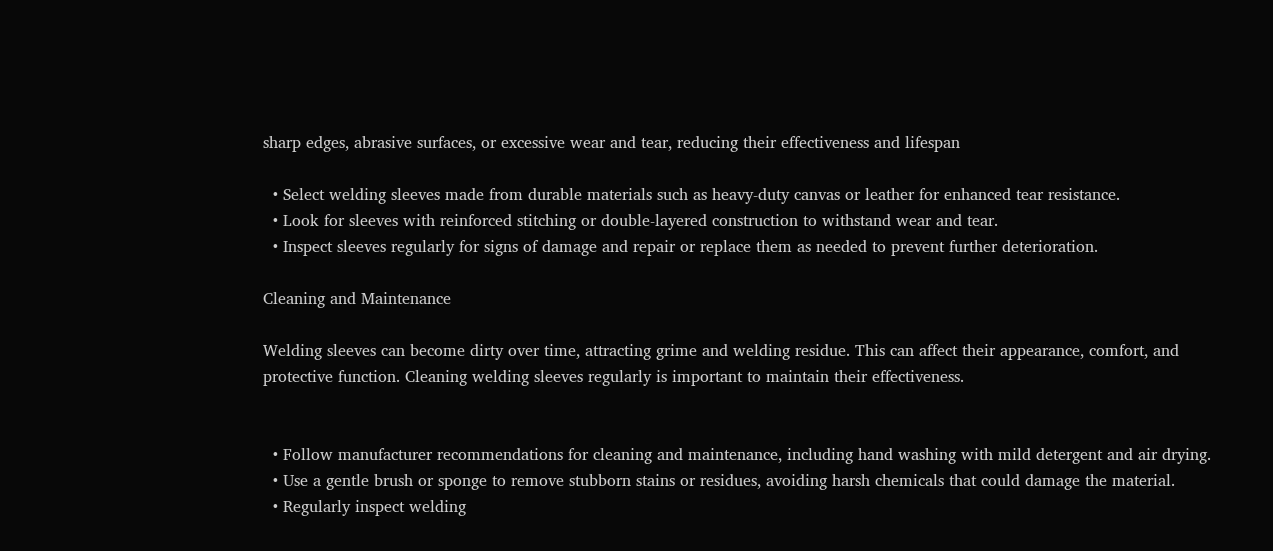sharp edges, abrasive surfaces, or excessive wear and tear, reducing their effectiveness and lifespan

  • Select welding sleeves made from durable materials such as heavy-duty canvas or leather for enhanced tear resistance.
  • Look for sleeves with reinforced stitching or double-layered construction to withstand wear and tear.
  • Inspect sleeves regularly for signs of damage and repair or replace them as needed to prevent further deterioration.

Cleaning and Maintenance

Welding sleeves can become dirty over time, attracting grime and welding residue. This can affect their appearance, comfort, and protective function. Cleaning welding sleeves regularly is important to maintain their effectiveness.


  • Follow manufacturer recommendations for cleaning and maintenance, including hand washing with mild detergent and air drying.
  • Use a gentle brush or sponge to remove stubborn stains or residues, avoiding harsh chemicals that could damage the material.
  • Regularly inspect welding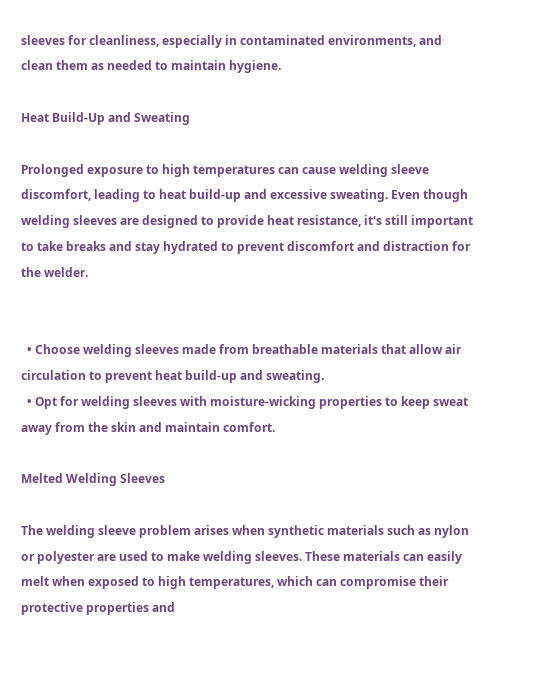sleeves for cleanliness, especially in contaminated environments, and clean them as needed to maintain hygiene.

Heat Build-Up and Sweating

Prolonged exposure to high temperatures can cause welding sleeve discomfort, leading to heat build-up and excessive sweating. Even though welding sleeves are designed to provide heat resistance, it's still important to take breaks and stay hydrated to prevent discomfort and distraction for the welder.


  • Choose welding sleeves made from breathable materials that allow air circulation to prevent heat build-up and sweating.
  • Opt for welding sleeves with moisture-wicking properties to keep sweat away from the skin and maintain comfort.

Melted Welding Sleeves

The welding sleeve problem arises when synthetic materials such as nylon or polyester are used to make welding sleeves. These materials can easily melt when exposed to high temperatures, which can compromise their protective properties and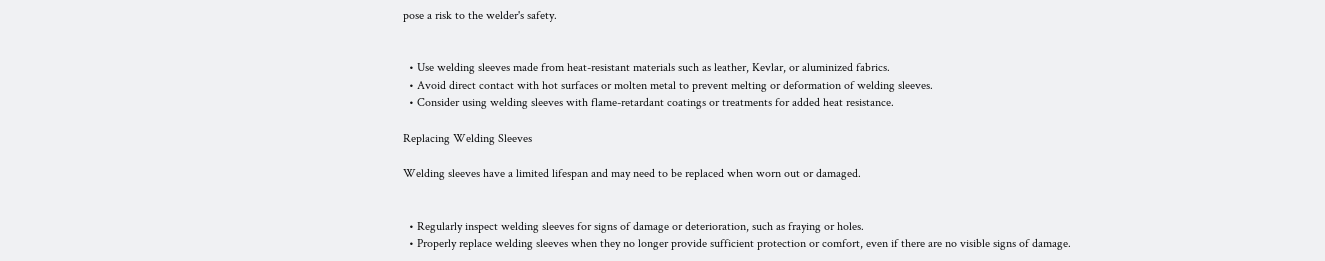pose a risk to the welder's safety.


  • Use welding sleeves made from heat-resistant materials such as leather, Kevlar, or aluminized fabrics.
  • Avoid direct contact with hot surfaces or molten metal to prevent melting or deformation of welding sleeves.
  • Consider using welding sleeves with flame-retardant coatings or treatments for added heat resistance.

Replacing Welding Sleeves

Welding sleeves have a limited lifespan and may need to be replaced when worn out or damaged.


  • Regularly inspect welding sleeves for signs of damage or deterioration, such as fraying or holes.
  • Properly replace welding sleeves when they no longer provide sufficient protection or comfort, even if there are no visible signs of damage.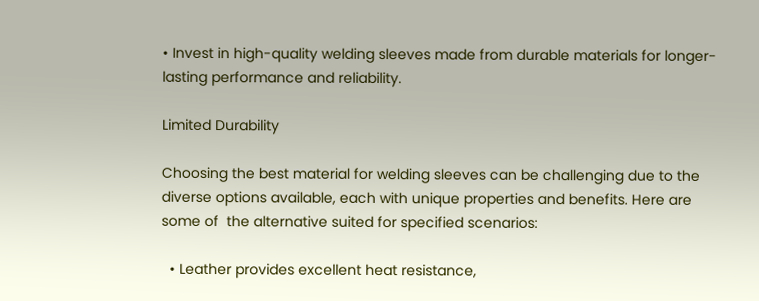• Invest in high-quality welding sleeves made from durable materials for longer-lasting performance and reliability.

Limited Durability

Choosing the best material for welding sleeves can be challenging due to the diverse options available, each with unique properties and benefits. Here are some of  the alternative suited for specified scenarios:

  • Leather provides excellent heat resistance,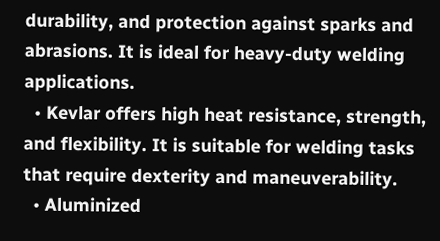durability, and protection against sparks and abrasions. It is ideal for heavy-duty welding applications.
  • Kevlar offers high heat resistance, strength, and flexibility. It is suitable for welding tasks that require dexterity and maneuverability.
  • Aluminized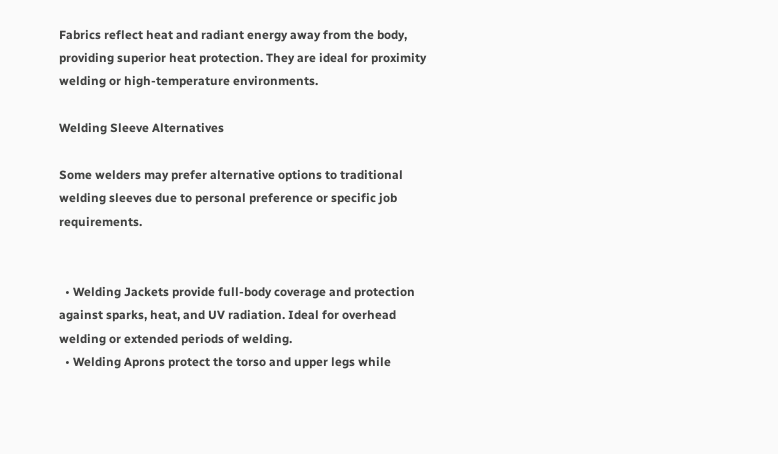Fabrics reflect heat and radiant energy away from the body, providing superior heat protection. They are ideal for proximity welding or high-temperature environments.

Welding Sleeve Alternatives

Some welders may prefer alternative options to traditional welding sleeves due to personal preference or specific job requirements.


  • Welding Jackets provide full-body coverage and protection against sparks, heat, and UV radiation. Ideal for overhead welding or extended periods of welding.
  • Welding Aprons protect the torso and upper legs while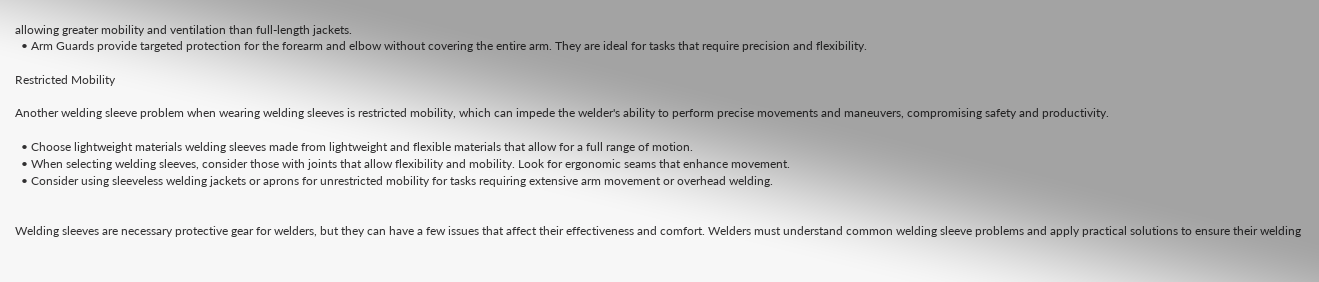allowing greater mobility and ventilation than full-length jackets.
  • Arm Guards provide targeted protection for the forearm and elbow without covering the entire arm. They are ideal for tasks that require precision and flexibility.

Restricted Mobility

Another welding sleeve problem when wearing welding sleeves is restricted mobility, which can impede the welder's ability to perform precise movements and maneuvers, compromising safety and productivity.

  • Choose lightweight materials welding sleeves made from lightweight and flexible materials that allow for a full range of motion.
  • When selecting welding sleeves, consider those with joints that allow flexibility and mobility. Look for ergonomic seams that enhance movement.
  • Consider using sleeveless welding jackets or aprons for unrestricted mobility for tasks requiring extensive arm movement or overhead welding.


Welding sleeves are necessary protective gear for welders, but they can have a few issues that affect their effectiveness and comfort. Welders must understand common welding sleeve problems and apply practical solutions to ensure their welding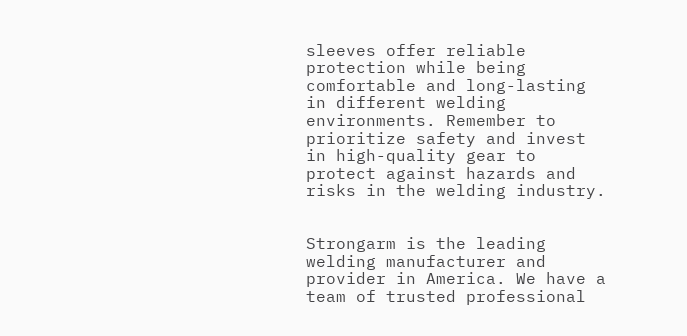sleeves offer reliable protection while being comfortable and long-lasting in different welding environments. Remember to prioritize safety and invest in high-quality gear to protect against hazards and risks in the welding industry.


Strongarm is the leading welding manufacturer and provider in America. We have a team of trusted professional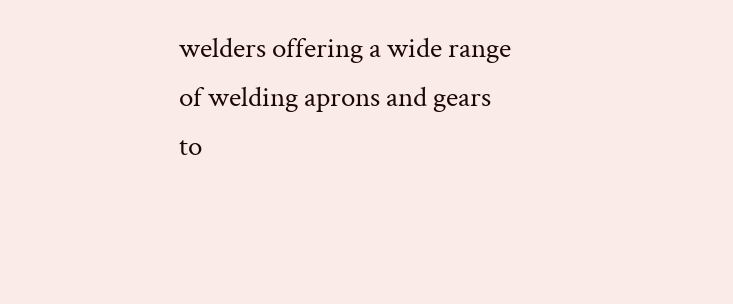welders offering a wide range of welding aprons and gears to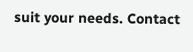suit your needs. Contact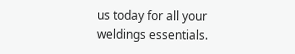us today for all your weldings essentials.